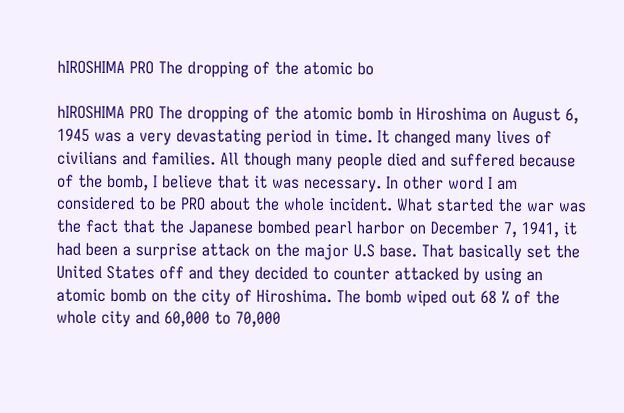hIROSHIMA PRO The dropping of the atomic bo

hIROSHIMA PRO The dropping of the atomic bomb in Hiroshima on August 6, 1945 was a very devastating period in time. It changed many lives of civilians and families. All though many people died and suffered because of the bomb, I believe that it was necessary. In other word I am considered to be PRO about the whole incident. What started the war was the fact that the Japanese bombed pearl harbor on December 7, 1941, it had been a surprise attack on the major U.S base. That basically set the United States off and they decided to counter attacked by using an atomic bomb on the city of Hiroshima. The bomb wiped out 68 % of the whole city and 60,000 to 70,000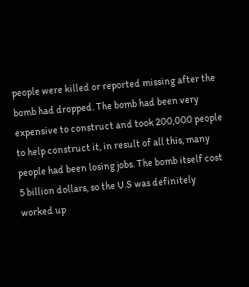people were killed or reported missing after the bomb had dropped. The bomb had been very expensive to construct and took 200,000 people to help construct it, in result of all this, many people had been losing jobs. The bomb itself cost 5 billion dollars, so the U.S was definitely worked up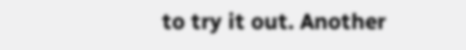to try it out. Another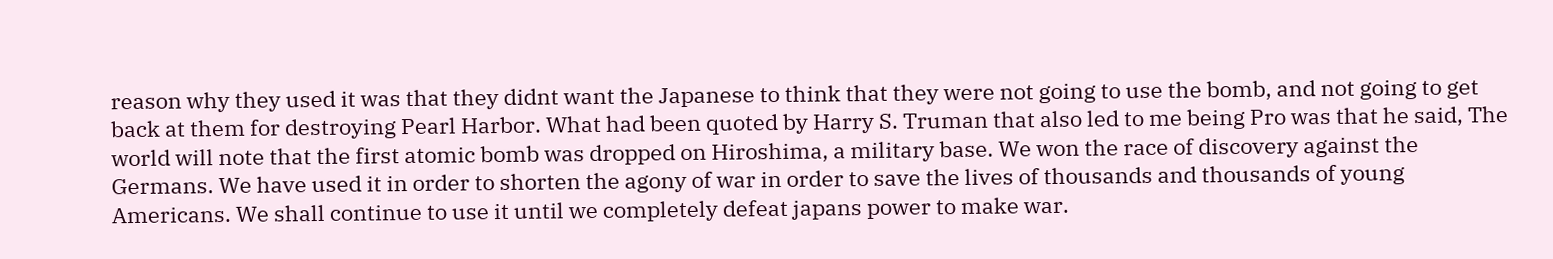reason why they used it was that they didnt want the Japanese to think that they were not going to use the bomb, and not going to get back at them for destroying Pearl Harbor. What had been quoted by Harry S. Truman that also led to me being Pro was that he said, The world will note that the first atomic bomb was dropped on Hiroshima, a military base. We won the race of discovery against the Germans. We have used it in order to shorten the agony of war in order to save the lives of thousands and thousands of young Americans. We shall continue to use it until we completely defeat japans power to make war.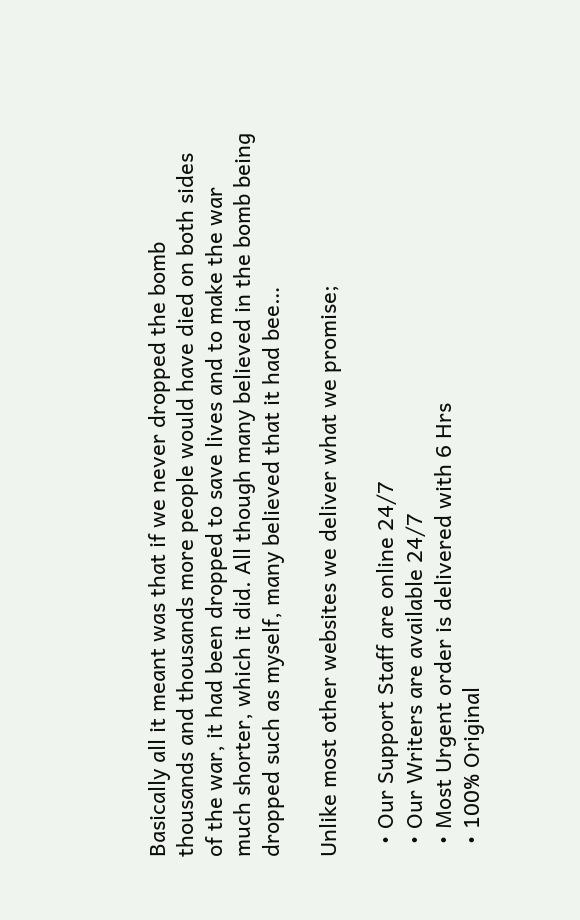Basically all it meant was that if we never dropped the bomb thousands and thousands more people would have died on both sides of the war, it had been dropped to save lives and to make the war much shorter, which it did. All though many believed in the bomb being dropped such as myself, many believed that it had bee…

Unlike most other websites we deliver what we promise;

  • Our Support Staff are online 24/7
  • Our Writers are available 24/7
  • Most Urgent order is delivered with 6 Hrs
  • 100% Original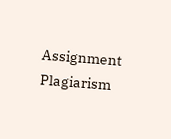Assignment Plagiarism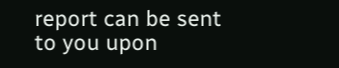report can be sent to you upon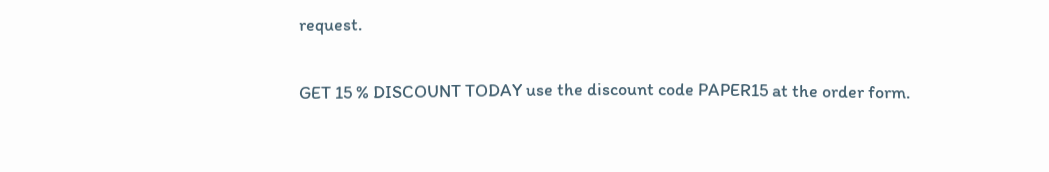request.

GET 15 % DISCOUNT TODAY use the discount code PAPER15 at the order form.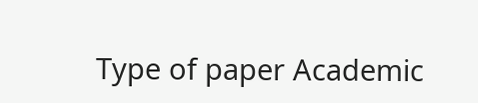Type of paper Academic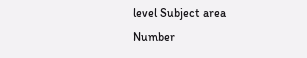level Subject area
Number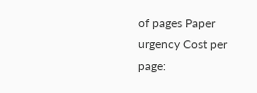of pages Paper urgency Cost per page: